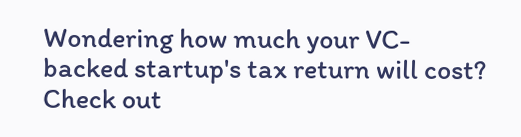Wondering how much your VC-backed startup's tax return will cost?   Check out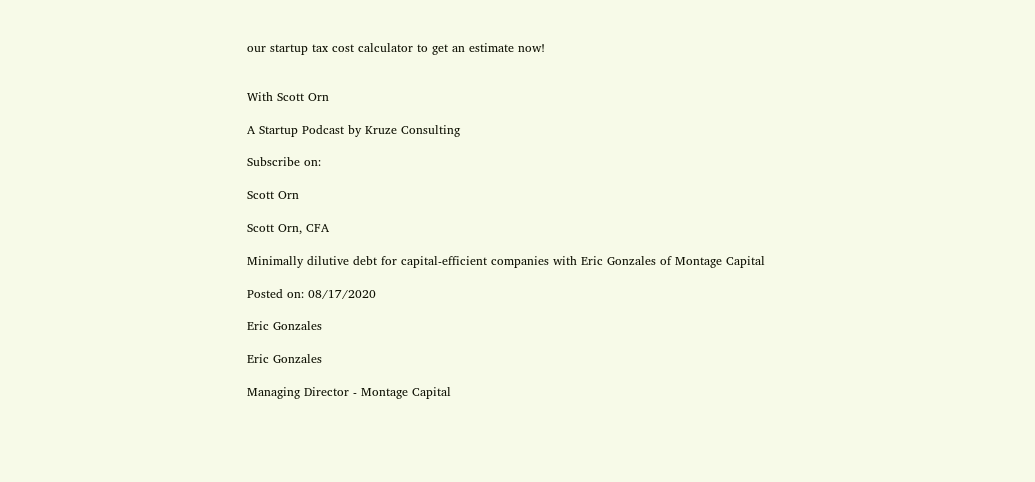our startup tax cost calculator to get an estimate now!


With Scott Orn

A Startup Podcast by Kruze Consulting

Subscribe on:

Scott Orn

Scott Orn, CFA

Minimally dilutive debt for capital-efficient companies with Eric Gonzales of Montage Capital

Posted on: 08/17/2020

Eric Gonzales

Eric Gonzales

Managing Director - Montage Capital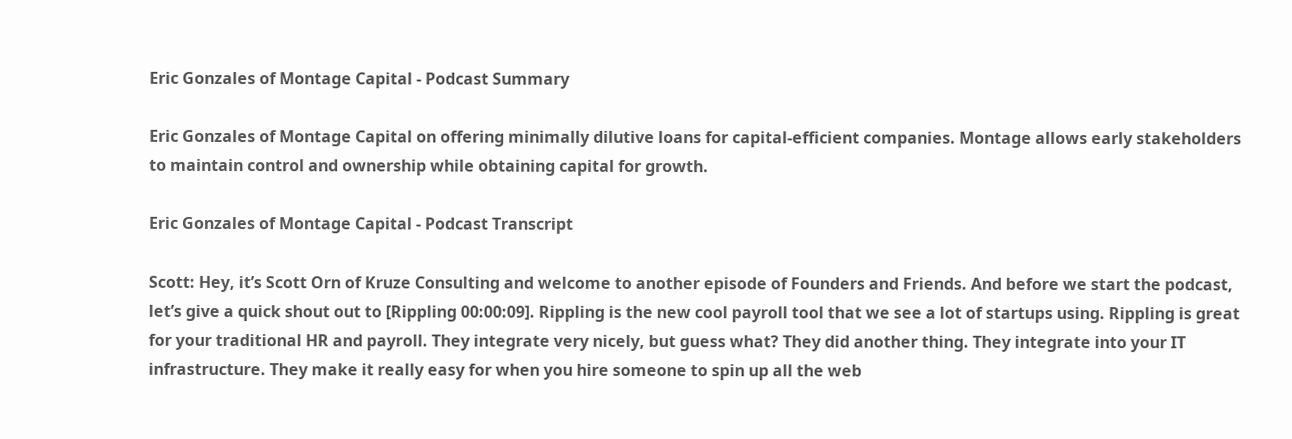Eric Gonzales of Montage Capital - Podcast Summary

Eric Gonzales of Montage Capital on offering minimally dilutive loans for capital-efficient companies. Montage allows early stakeholders to maintain control and ownership while obtaining capital for growth.

Eric Gonzales of Montage Capital - Podcast Transcript

Scott: Hey, it’s Scott Orn of Kruze Consulting and welcome to another episode of Founders and Friends. And before we start the podcast, let’s give a quick shout out to [Rippling 00:00:09]. Rippling is the new cool payroll tool that we see a lot of startups using. Rippling is great for your traditional HR and payroll. They integrate very nicely, but guess what? They did another thing. They integrate into your IT infrastructure. They make it really easy for when you hire someone to spin up all the web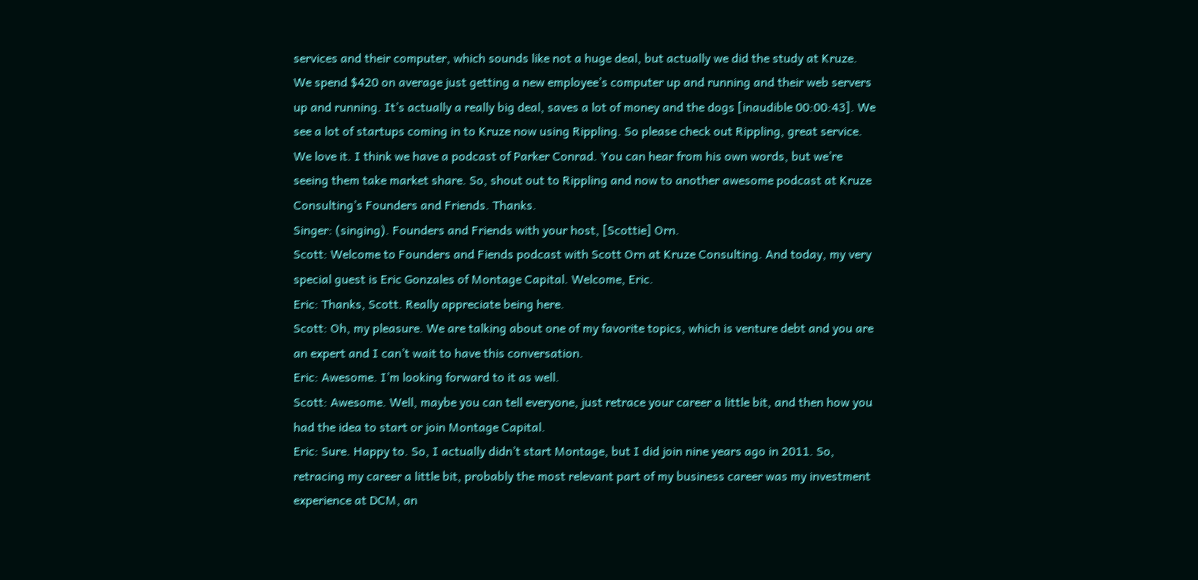services and their computer, which sounds like not a huge deal, but actually we did the study at Kruze. We spend $420 on average just getting a new employee’s computer up and running and their web servers up and running. It’s actually a really big deal, saves a lot of money and the dogs [inaudible 00:00:43]. We see a lot of startups coming in to Kruze now using Rippling. So please check out Rippling, great service. We love it. I think we have a podcast of Parker Conrad. You can hear from his own words, but we’re seeing them take market share. So, shout out to Rippling and now to another awesome podcast at Kruze Consulting’s Founders and Friends. Thanks.
Singer: (singing). Founders and Friends with your host, [Scottie] Orn.
Scott: Welcome to Founders and Fiends podcast with Scott Orn at Kruze Consulting. And today, my very special guest is Eric Gonzales of Montage Capital. Welcome, Eric.
Eric: Thanks, Scott. Really appreciate being here.
Scott: Oh, my pleasure. We are talking about one of my favorite topics, which is venture debt and you are an expert and I can’t wait to have this conversation.
Eric: Awesome. I’m looking forward to it as well.
Scott: Awesome. Well, maybe you can tell everyone, just retrace your career a little bit, and then how you had the idea to start or join Montage Capital.
Eric: Sure. Happy to. So, I actually didn’t start Montage, but I did join nine years ago in 2011. So, retracing my career a little bit, probably the most relevant part of my business career was my investment experience at DCM, an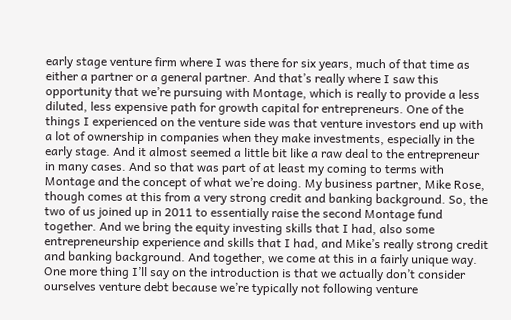early stage venture firm where I was there for six years, much of that time as either a partner or a general partner. And that’s really where I saw this opportunity that we’re pursuing with Montage, which is really to provide a less diluted, less expensive path for growth capital for entrepreneurs. One of the things I experienced on the venture side was that venture investors end up with a lot of ownership in companies when they make investments, especially in the early stage. And it almost seemed a little bit like a raw deal to the entrepreneur in many cases. And so that was part of at least my coming to terms with Montage and the concept of what we’re doing. My business partner, Mike Rose, though comes at this from a very strong credit and banking background. So, the two of us joined up in 2011 to essentially raise the second Montage fund together. And we bring the equity investing skills that I had, also some entrepreneurship experience and skills that I had, and Mike’s really strong credit and banking background. And together, we come at this in a fairly unique way. One more thing I’ll say on the introduction is that we actually don’t consider ourselves venture debt because we’re typically not following venture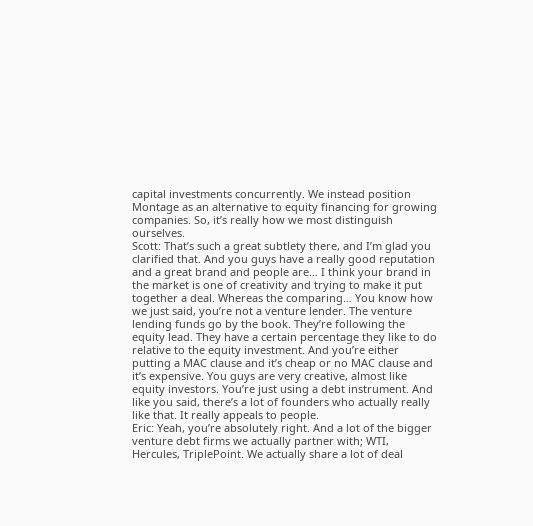capital investments concurrently. We instead position Montage as an alternative to equity financing for growing companies. So, it’s really how we most distinguish ourselves.
Scott: That’s such a great subtlety there, and I’m glad you clarified that. And you guys have a really good reputation and a great brand and people are… I think your brand in the market is one of creativity and trying to make it put together a deal. Whereas the comparing… You know how we just said, you’re not a venture lender. The venture lending funds go by the book. They’re following the equity lead. They have a certain percentage they like to do relative to the equity investment. And you’re either putting a MAC clause and it’s cheap or no MAC clause and it’s expensive. You guys are very creative, almost like equity investors. You’re just using a debt instrument. And like you said, there’s a lot of founders who actually really like that. It really appeals to people.
Eric: Yeah, you’re absolutely right. And a lot of the bigger venture debt firms we actually partner with; WTI, Hercules, TriplePoint. We actually share a lot of deal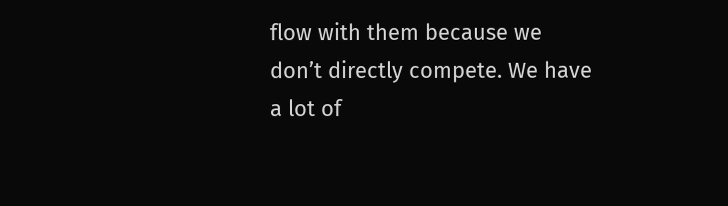flow with them because we don’t directly compete. We have a lot of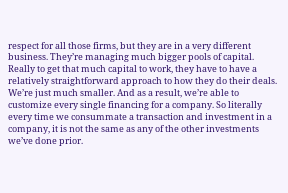respect for all those firms, but they are in a very different business. They’re managing much bigger pools of capital. Really to get that much capital to work, they have to have a relatively straightforward approach to how they do their deals. We’re just much smaller. And as a result, we’re able to customize every single financing for a company. So literally every time we consummate a transaction and investment in a company, it is not the same as any of the other investments we’ve done prior.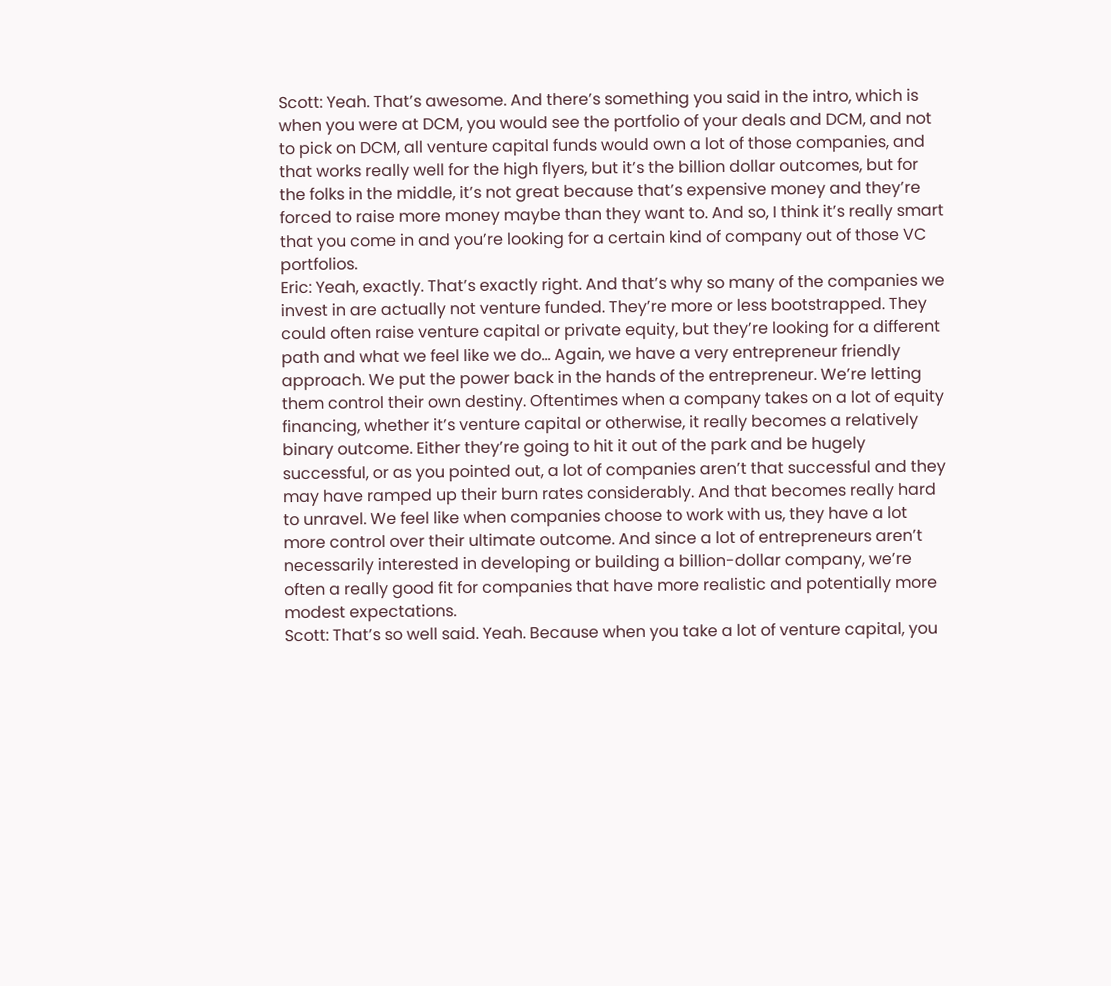Scott: Yeah. That’s awesome. And there’s something you said in the intro, which is when you were at DCM, you would see the portfolio of your deals and DCM, and not to pick on DCM, all venture capital funds would own a lot of those companies, and that works really well for the high flyers, but it’s the billion dollar outcomes, but for the folks in the middle, it’s not great because that’s expensive money and they’re forced to raise more money maybe than they want to. And so, I think it’s really smart that you come in and you’re looking for a certain kind of company out of those VC portfolios.
Eric: Yeah, exactly. That’s exactly right. And that’s why so many of the companies we invest in are actually not venture funded. They’re more or less bootstrapped. They could often raise venture capital or private equity, but they’re looking for a different path and what we feel like we do… Again, we have a very entrepreneur friendly approach. We put the power back in the hands of the entrepreneur. We’re letting them control their own destiny. Oftentimes when a company takes on a lot of equity financing, whether it’s venture capital or otherwise, it really becomes a relatively binary outcome. Either they’re going to hit it out of the park and be hugely successful, or as you pointed out, a lot of companies aren’t that successful and they may have ramped up their burn rates considerably. And that becomes really hard to unravel. We feel like when companies choose to work with us, they have a lot more control over their ultimate outcome. And since a lot of entrepreneurs aren’t necessarily interested in developing or building a billion-dollar company, we’re often a really good fit for companies that have more realistic and potentially more modest expectations.
Scott: That’s so well said. Yeah. Because when you take a lot of venture capital, you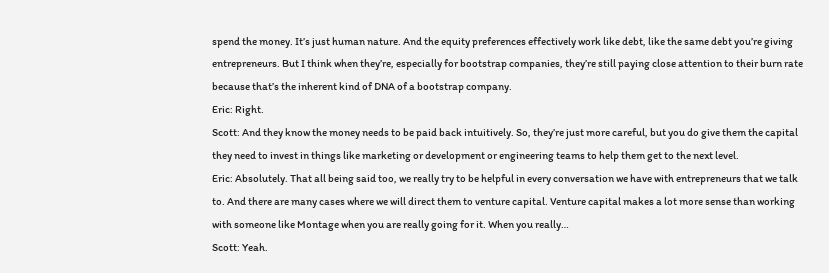spend the money. It’s just human nature. And the equity preferences effectively work like debt, like the same debt you’re giving entrepreneurs. But I think when they’re, especially for bootstrap companies, they’re still paying close attention to their burn rate because that’s the inherent kind of DNA of a bootstrap company.
Eric: Right.
Scott: And they know the money needs to be paid back intuitively. So, they’re just more careful, but you do give them the capital they need to invest in things like marketing or development or engineering teams to help them get to the next level.
Eric: Absolutely. That all being said too, we really try to be helpful in every conversation we have with entrepreneurs that we talk to. And there are many cases where we will direct them to venture capital. Venture capital makes a lot more sense than working with someone like Montage when you are really going for it. When you really…
Scott: Yeah.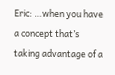Eric: …when you have a concept that’s taking advantage of a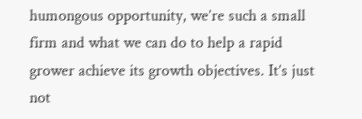humongous opportunity, we’re such a small firm and what we can do to help a rapid grower achieve its growth objectives. It’s just not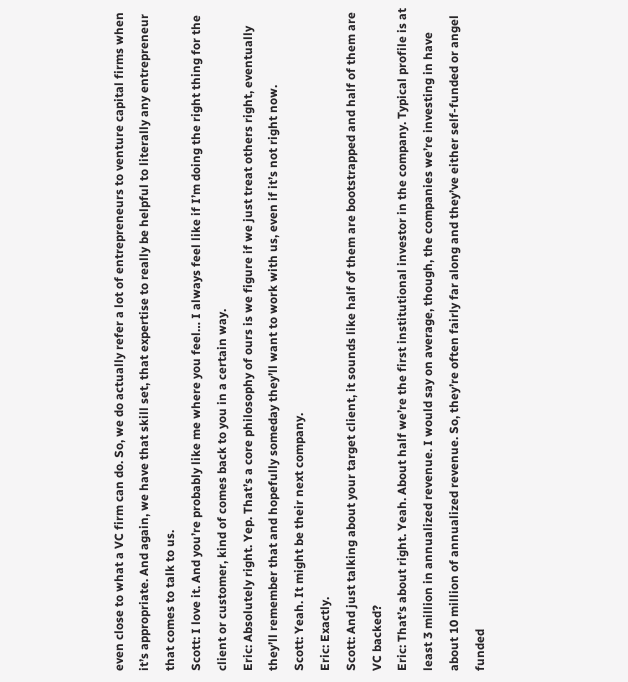even close to what a VC firm can do. So, we do actually refer a lot of entrepreneurs to venture capital firms when it’s appropriate. And again, we have that skill set, that expertise to really be helpful to literally any entrepreneur that comes to talk to us.
Scott: I love it. And you’re probably like me where you feel… I always feel like if I’m doing the right thing for the client or customer, kind of comes back to you in a certain way.
Eric: Absolutely right. Yep. That’s a core philosophy of ours is we figure if we just treat others right, eventually they’ll remember that and hopefully someday they’ll want to work with us, even if it’s not right now.
Scott: Yeah. It might be their next company.
Eric: Exactly.
Scott: And just talking about your target client, it sounds like half of them are bootstrapped and half of them are VC backed?
Eric: That’s about right. Yeah. About half we’re the first institutional investor in the company. Typical profile is at least 3 million in annualized revenue. I would say on average, though, the companies we’re investing in have about 10 million of annualized revenue. So, they’re often fairly far along and they’ve either self-funded or angel funded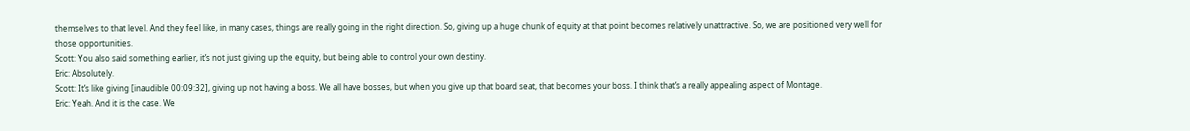themselves to that level. And they feel like, in many cases, things are really going in the right direction. So, giving up a huge chunk of equity at that point becomes relatively unattractive. So, we are positioned very well for those opportunities.
Scott: You also said something earlier, it’s not just giving up the equity, but being able to control your own destiny.
Eric: Absolutely.
Scott: It’s like giving [inaudible 00:09:32], giving up not having a boss. We all have bosses, but when you give up that board seat, that becomes your boss. I think that’s a really appealing aspect of Montage.
Eric: Yeah. And it is the case. We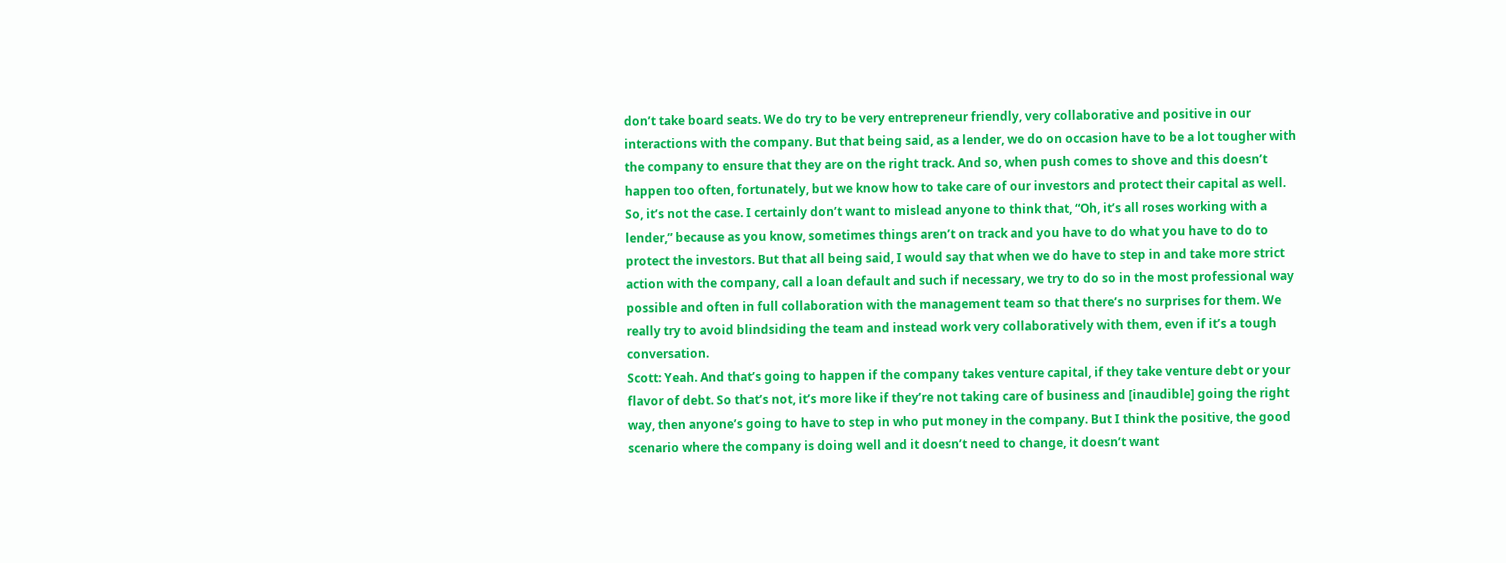don’t take board seats. We do try to be very entrepreneur friendly, very collaborative and positive in our interactions with the company. But that being said, as a lender, we do on occasion have to be a lot tougher with the company to ensure that they are on the right track. And so, when push comes to shove and this doesn’t happen too often, fortunately, but we know how to take care of our investors and protect their capital as well. So, it’s not the case. I certainly don’t want to mislead anyone to think that, “Oh, it’s all roses working with a lender,” because as you know, sometimes things aren’t on track and you have to do what you have to do to protect the investors. But that all being said, I would say that when we do have to step in and take more strict action with the company, call a loan default and such if necessary, we try to do so in the most professional way possible and often in full collaboration with the management team so that there’s no surprises for them. We really try to avoid blindsiding the team and instead work very collaboratively with them, even if it’s a tough conversation.
Scott: Yeah. And that’s going to happen if the company takes venture capital, if they take venture debt or your flavor of debt. So that’s not, it’s more like if they’re not taking care of business and [inaudible] going the right way, then anyone’s going to have to step in who put money in the company. But I think the positive, the good scenario where the company is doing well and it doesn’t need to change, it doesn’t want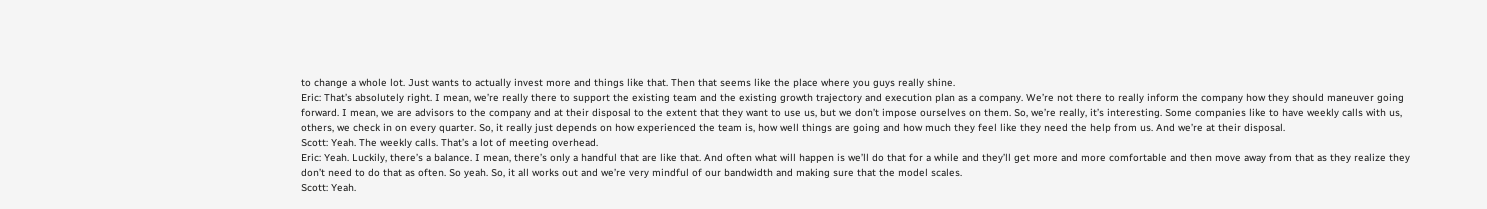to change a whole lot. Just wants to actually invest more and things like that. Then that seems like the place where you guys really shine.
Eric: That’s absolutely right. I mean, we’re really there to support the existing team and the existing growth trajectory and execution plan as a company. We’re not there to really inform the company how they should maneuver going forward. I mean, we are advisors to the company and at their disposal to the extent that they want to use us, but we don’t impose ourselves on them. So, we’re really, it’s interesting. Some companies like to have weekly calls with us, others, we check in on every quarter. So, it really just depends on how experienced the team is, how well things are going and how much they feel like they need the help from us. And we’re at their disposal.
Scott: Yeah. The weekly calls. That’s a lot of meeting overhead.
Eric: Yeah. Luckily, there’s a balance. I mean, there’s only a handful that are like that. And often what will happen is we’ll do that for a while and they’ll get more and more comfortable and then move away from that as they realize they don’t need to do that as often. So yeah. So, it all works out and we’re very mindful of our bandwidth and making sure that the model scales.
Scott: Yeah.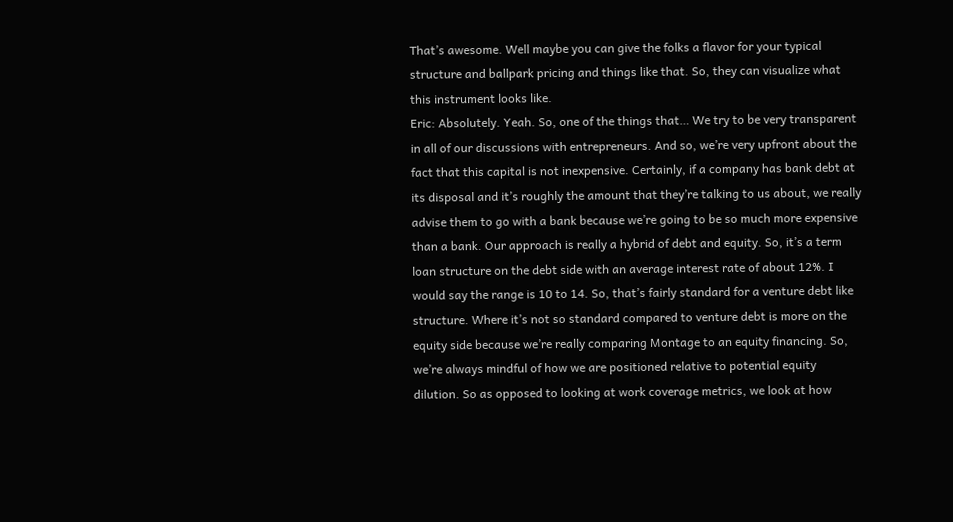That’s awesome. Well maybe you can give the folks a flavor for your typical structure and ballpark pricing and things like that. So, they can visualize what this instrument looks like.
Eric: Absolutely. Yeah. So, one of the things that… We try to be very transparent in all of our discussions with entrepreneurs. And so, we’re very upfront about the fact that this capital is not inexpensive. Certainly, if a company has bank debt at its disposal and it’s roughly the amount that they’re talking to us about, we really advise them to go with a bank because we’re going to be so much more expensive than a bank. Our approach is really a hybrid of debt and equity. So, it’s a term loan structure on the debt side with an average interest rate of about 12%. I would say the range is 10 to 14. So, that’s fairly standard for a venture debt like structure. Where it’s not so standard compared to venture debt is more on the equity side because we’re really comparing Montage to an equity financing. So, we’re always mindful of how we are positioned relative to potential equity dilution. So as opposed to looking at work coverage metrics, we look at how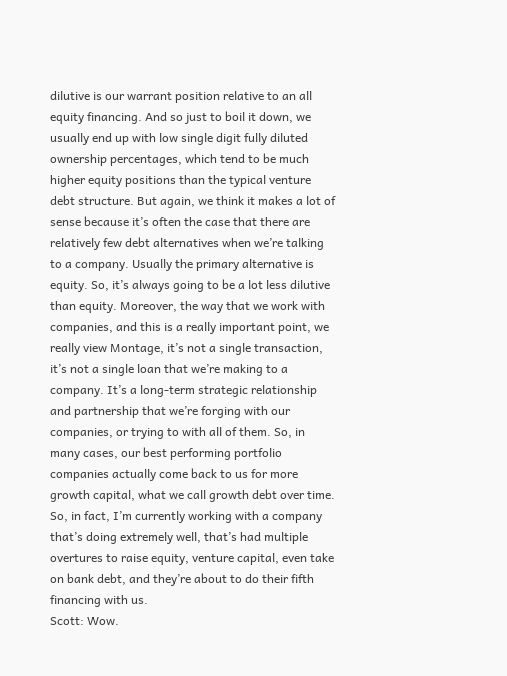dilutive is our warrant position relative to an all equity financing. And so just to boil it down, we usually end up with low single digit fully diluted ownership percentages, which tend to be much higher equity positions than the typical venture debt structure. But again, we think it makes a lot of sense because it’s often the case that there are relatively few debt alternatives when we’re talking to a company. Usually the primary alternative is equity. So, it’s always going to be a lot less dilutive than equity. Moreover, the way that we work with companies, and this is a really important point, we really view Montage, it’s not a single transaction, it’s not a single loan that we’re making to a company. It’s a long-term strategic relationship and partnership that we’re forging with our companies, or trying to with all of them. So, in many cases, our best performing portfolio companies actually come back to us for more growth capital, what we call growth debt over time. So, in fact, I’m currently working with a company that’s doing extremely well, that’s had multiple overtures to raise equity, venture capital, even take on bank debt, and they’re about to do their fifth financing with us.
Scott: Wow.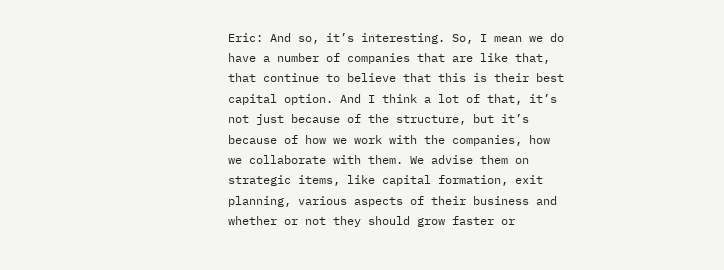Eric: And so, it’s interesting. So, I mean we do have a number of companies that are like that, that continue to believe that this is their best capital option. And I think a lot of that, it’s not just because of the structure, but it’s because of how we work with the companies, how we collaborate with them. We advise them on strategic items, like capital formation, exit planning, various aspects of their business and whether or not they should grow faster or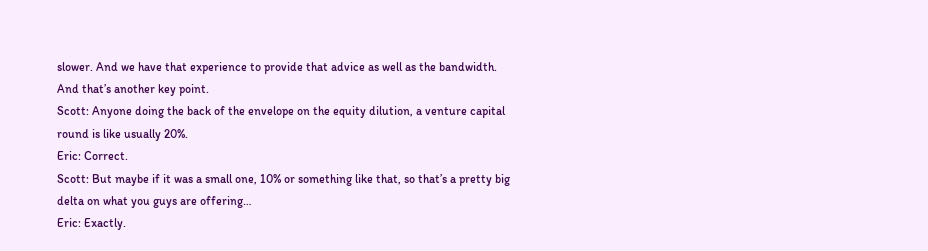slower. And we have that experience to provide that advice as well as the bandwidth. And that’s another key point.
Scott: Anyone doing the back of the envelope on the equity dilution, a venture capital round is like usually 20%.
Eric: Correct.
Scott: But maybe if it was a small one, 10% or something like that, so that’s a pretty big delta on what you guys are offering…
Eric: Exactly.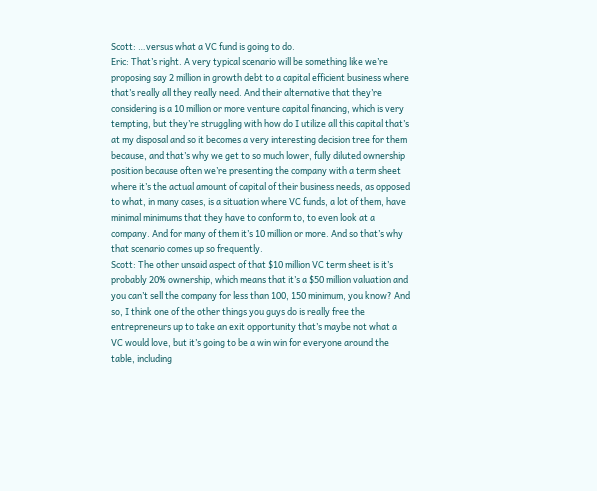Scott: …versus what a VC fund is going to do.
Eric: That’s right. A very typical scenario will be something like we’re proposing say 2 million in growth debt to a capital efficient business where that’s really all they really need. And their alternative that they’re considering is a 10 million or more venture capital financing, which is very tempting, but they’re struggling with how do I utilize all this capital that’s at my disposal and so it becomes a very interesting decision tree for them because, and that’s why we get to so much lower, fully diluted ownership position because often we’re presenting the company with a term sheet where it’s the actual amount of capital of their business needs, as opposed to what, in many cases, is a situation where VC funds, a lot of them, have minimal minimums that they have to conform to, to even look at a company. And for many of them it’s 10 million or more. And so that’s why that scenario comes up so frequently.
Scott: The other unsaid aspect of that $10 million VC term sheet is it’s probably 20% ownership, which means that it’s a $50 million valuation and you can’t sell the company for less than 100, 150 minimum, you know? And so, I think one of the other things you guys do is really free the entrepreneurs up to take an exit opportunity that’s maybe not what a VC would love, but it’s going to be a win win for everyone around the table, including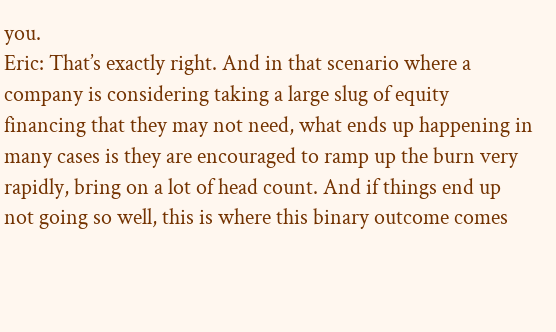you.
Eric: That’s exactly right. And in that scenario where a company is considering taking a large slug of equity financing that they may not need, what ends up happening in many cases is they are encouraged to ramp up the burn very rapidly, bring on a lot of head count. And if things end up not going so well, this is where this binary outcome comes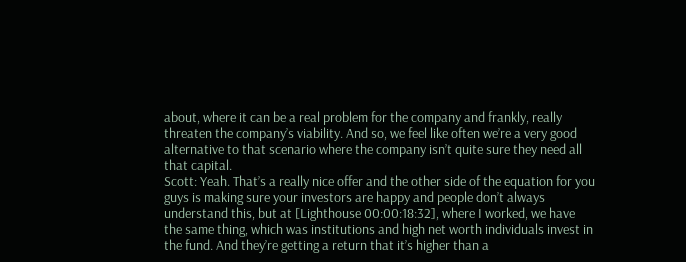about, where it can be a real problem for the company and frankly, really threaten the company’s viability. And so, we feel like often we’re a very good alternative to that scenario where the company isn’t quite sure they need all that capital.
Scott: Yeah. That’s a really nice offer and the other side of the equation for you guys is making sure your investors are happy and people don’t always understand this, but at [Lighthouse 00:00:18:32], where I worked, we have the same thing, which was institutions and high net worth individuals invest in the fund. And they’re getting a return that it’s higher than a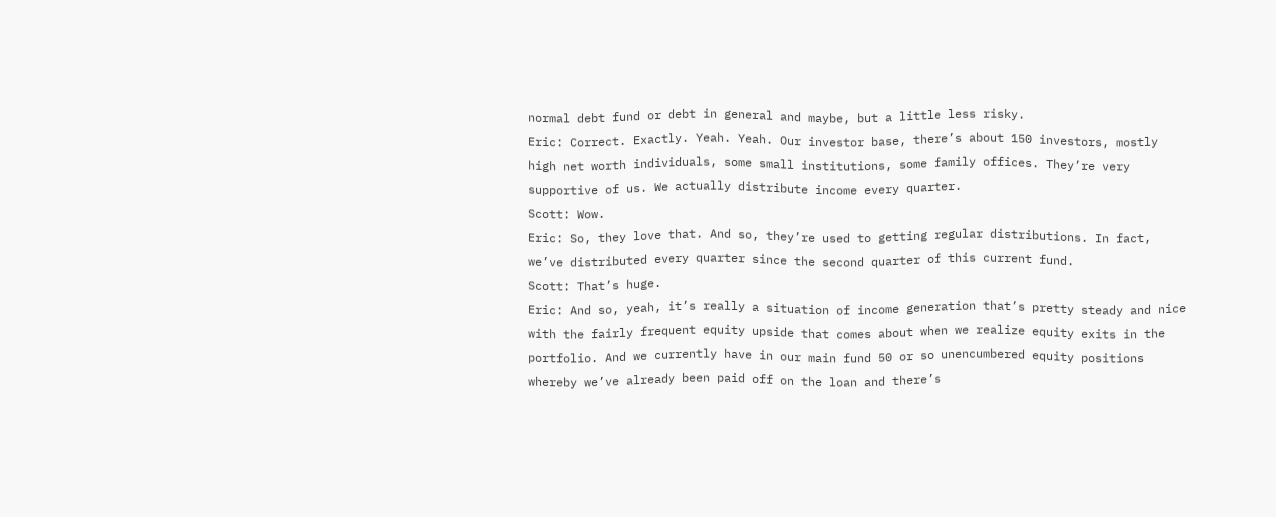normal debt fund or debt in general and maybe, but a little less risky.
Eric: Correct. Exactly. Yeah. Yeah. Our investor base, there’s about 150 investors, mostly high net worth individuals, some small institutions, some family offices. They’re very supportive of us. We actually distribute income every quarter.
Scott: Wow.
Eric: So, they love that. And so, they’re used to getting regular distributions. In fact, we’ve distributed every quarter since the second quarter of this current fund.
Scott: That’s huge.
Eric: And so, yeah, it’s really a situation of income generation that’s pretty steady and nice with the fairly frequent equity upside that comes about when we realize equity exits in the portfolio. And we currently have in our main fund 50 or so unencumbered equity positions whereby we’ve already been paid off on the loan and there’s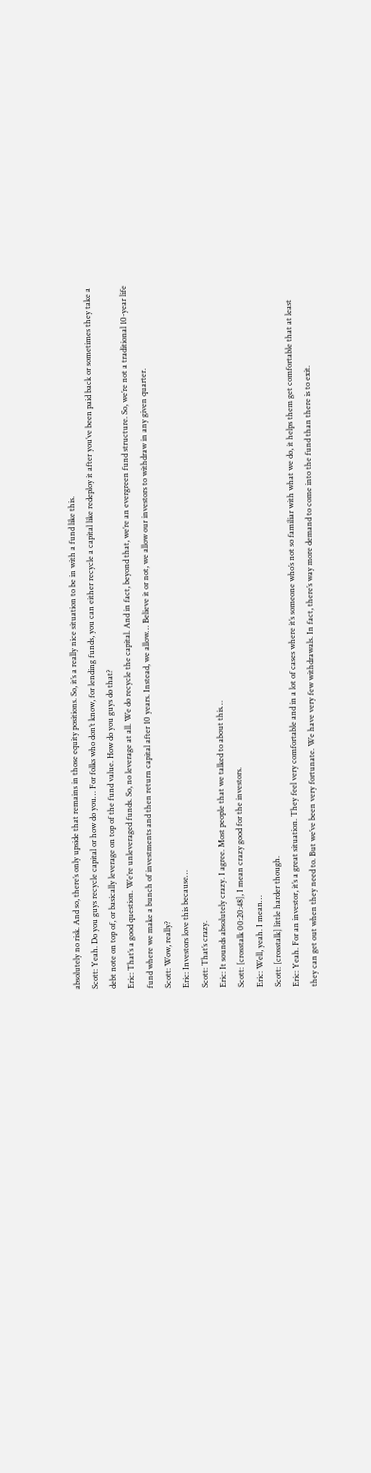absolutely no risk. And so, there’s only upside that remains in those equity positions. So, it’s a really nice situation to be in with a fund like this.
Scott: Yeah. Do you guys recycle capital or how do you… For folks who don’t know, for lending funds, you can either recycle a capital like redeploy it after you’ve been paid back or sometimes they take a debt note on top of, or basically leverage on top of the fund value. How do you guys do that?
Eric: That’s a good question. We’re unleveraged funds. So, no leverage at all. We do recycle the capital. And in fact, beyond that, we’re an evergreen fund structure. So, we’re not a traditional 10-year life fund where we make a bunch of investments and then return capital after 10 years. Instead, we allow… Believe it or not, we allow our investors to withdraw in any given quarter.
Scott: Wow, really?
Eric: Investors love this because…
Scott: That’s crazy.
Eric: It sounds absolutely crazy. I agree. Most people that we talked to about this…
Scott: [crosstalk 00:20:48], I mean crazy good for the investors.
Eric: Well, yeah. I mean…
Scott: [crosstalk] little harder though.
Eric: Yeah. For an investor, it’s a great situation. They feel very comfortable and in a lot of cases where it’s someone who’s not so familiar with what we do, it helps them get comfortable that at least they can get out when they need to. But we’ve been very fortunate. We have very few withdrawals. In fact, there’s way more demand to come into the fund than there is to exit.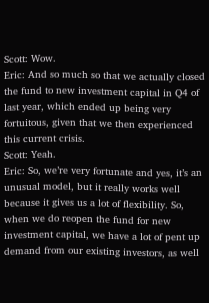Scott: Wow.
Eric: And so much so that we actually closed the fund to new investment capital in Q4 of last year, which ended up being very fortuitous, given that we then experienced this current crisis.
Scott: Yeah.
Eric: So, we’re very fortunate and yes, it’s an unusual model, but it really works well because it gives us a lot of flexibility. So, when we do reopen the fund for new investment capital, we have a lot of pent up demand from our existing investors, as well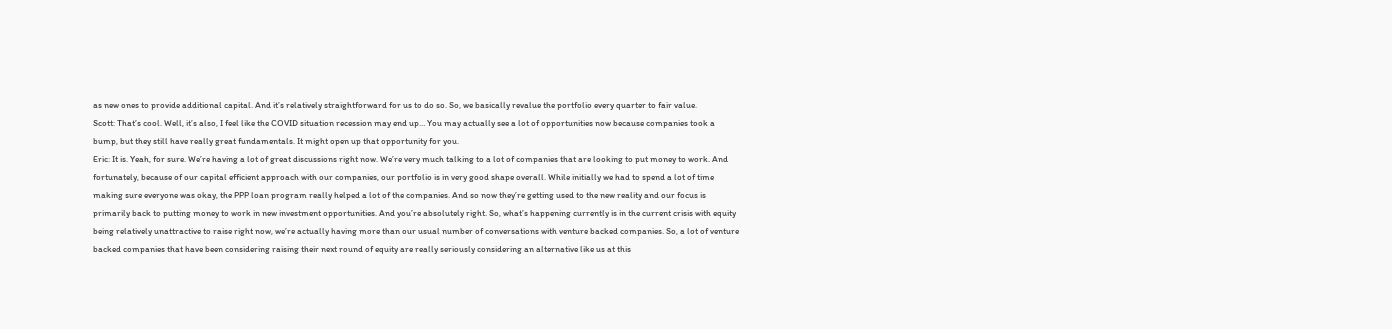as new ones to provide additional capital. And it’s relatively straightforward for us to do so. So, we basically revalue the portfolio every quarter to fair value.
Scott: That’s cool. Well, it’s also, I feel like the COVID situation recession may end up… You may actually see a lot of opportunities now because companies took a bump, but they still have really great fundamentals. It might open up that opportunity for you.
Eric: It is. Yeah, for sure. We’re having a lot of great discussions right now. We’re very much talking to a lot of companies that are looking to put money to work. And fortunately, because of our capital efficient approach with our companies, our portfolio is in very good shape overall. While initially we had to spend a lot of time making sure everyone was okay, the PPP loan program really helped a lot of the companies. And so now they’re getting used to the new reality and our focus is primarily back to putting money to work in new investment opportunities. And you’re absolutely right. So, what’s happening currently is in the current crisis with equity being relatively unattractive to raise right now, we’re actually having more than our usual number of conversations with venture backed companies. So, a lot of venture backed companies that have been considering raising their next round of equity are really seriously considering an alternative like us at this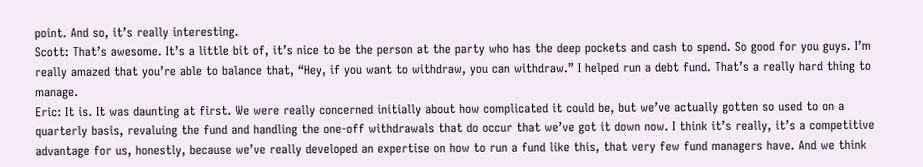point. And so, it’s really interesting.
Scott: That’s awesome. It’s a little bit of, it’s nice to be the person at the party who has the deep pockets and cash to spend. So good for you guys. I’m really amazed that you’re able to balance that, “Hey, if you want to withdraw, you can withdraw.” I helped run a debt fund. That’s a really hard thing to manage.
Eric: It is. It was daunting at first. We were really concerned initially about how complicated it could be, but we’ve actually gotten so used to on a quarterly basis, revaluing the fund and handling the one-off withdrawals that do occur that we’ve got it down now. I think it’s really, it’s a competitive advantage for us, honestly, because we’ve really developed an expertise on how to run a fund like this, that very few fund managers have. And we think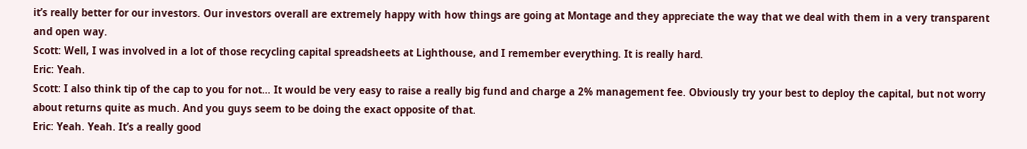it’s really better for our investors. Our investors overall are extremely happy with how things are going at Montage and they appreciate the way that we deal with them in a very transparent and open way.
Scott: Well, I was involved in a lot of those recycling capital spreadsheets at Lighthouse, and I remember everything. It is really hard.
Eric: Yeah.
Scott: I also think tip of the cap to you for not… It would be very easy to raise a really big fund and charge a 2% management fee. Obviously try your best to deploy the capital, but not worry about returns quite as much. And you guys seem to be doing the exact opposite of that.
Eric: Yeah. Yeah. It’s a really good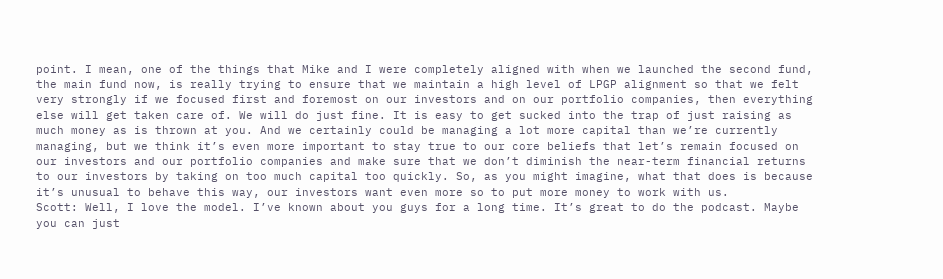point. I mean, one of the things that Mike and I were completely aligned with when we launched the second fund, the main fund now, is really trying to ensure that we maintain a high level of LPGP alignment so that we felt very strongly if we focused first and foremost on our investors and on our portfolio companies, then everything else will get taken care of. We will do just fine. It is easy to get sucked into the trap of just raising as much money as is thrown at you. And we certainly could be managing a lot more capital than we’re currently managing, but we think it’s even more important to stay true to our core beliefs that let’s remain focused on our investors and our portfolio companies and make sure that we don’t diminish the near-term financial returns to our investors by taking on too much capital too quickly. So, as you might imagine, what that does is because it’s unusual to behave this way, our investors want even more so to put more money to work with us.
Scott: Well, I love the model. I’ve known about you guys for a long time. It’s great to do the podcast. Maybe you can just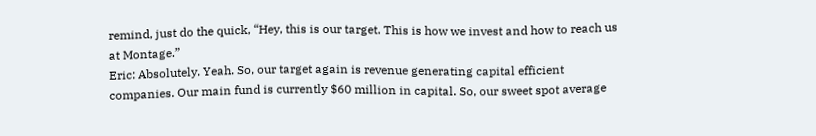remind, just do the quick, “Hey, this is our target. This is how we invest and how to reach us at Montage.”
Eric: Absolutely. Yeah. So, our target again is revenue generating capital efficient companies. Our main fund is currently $60 million in capital. So, our sweet spot average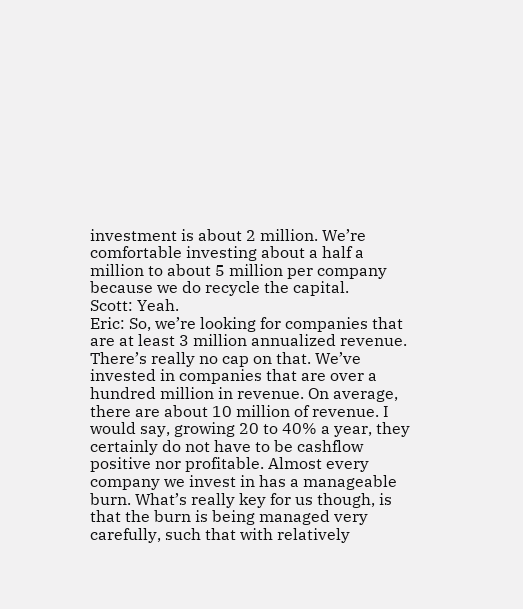investment is about 2 million. We’re comfortable investing about a half a million to about 5 million per company because we do recycle the capital.
Scott: Yeah.
Eric: So, we’re looking for companies that are at least 3 million annualized revenue. There’s really no cap on that. We’ve invested in companies that are over a hundred million in revenue. On average, there are about 10 million of revenue. I would say, growing 20 to 40% a year, they certainly do not have to be cashflow positive nor profitable. Almost every company we invest in has a manageable burn. What’s really key for us though, is that the burn is being managed very carefully, such that with relatively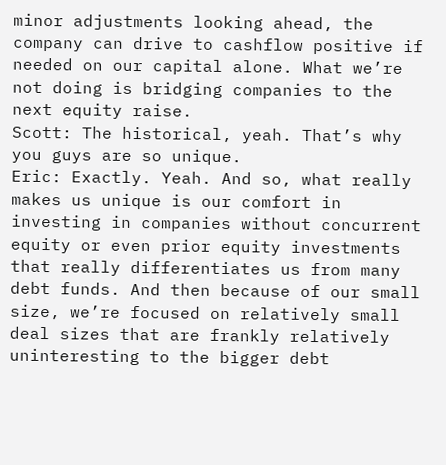minor adjustments looking ahead, the company can drive to cashflow positive if needed on our capital alone. What we’re not doing is bridging companies to the next equity raise.
Scott: The historical, yeah. That’s why you guys are so unique.
Eric: Exactly. Yeah. And so, what really makes us unique is our comfort in investing in companies without concurrent equity or even prior equity investments that really differentiates us from many debt funds. And then because of our small size, we’re focused on relatively small deal sizes that are frankly relatively uninteresting to the bigger debt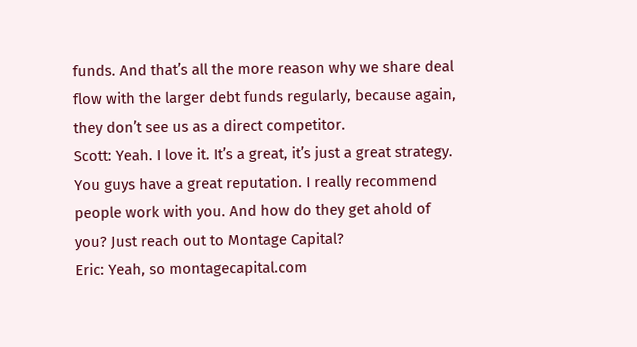funds. And that’s all the more reason why we share deal flow with the larger debt funds regularly, because again, they don’t see us as a direct competitor.
Scott: Yeah. I love it. It’s a great, it’s just a great strategy. You guys have a great reputation. I really recommend people work with you. And how do they get ahold of you? Just reach out to Montage Capital?
Eric: Yeah, so montagecapital.com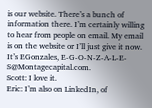is our website. There’s a bunch of information there. I’m certainly willing to hear from people on email. My email is on the website or I’ll just give it now. It’s EGonzales, E-G-O-N-Z-A-L-E-S@Montagecapital.com.
Scott: I love it.
Eric: I’m also on LinkedIn, of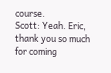course.
Scott: Yeah. Eric, thank you so much for coming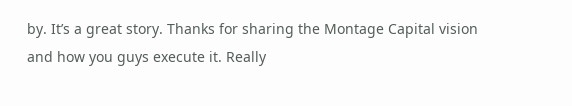by. It’s a great story. Thanks for sharing the Montage Capital vision and how you guys execute it. Really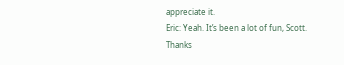appreciate it.
Eric: Yeah. It’s been a lot of fun, Scott. Thanks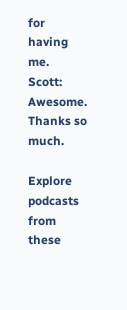for having me.
Scott: Awesome. Thanks so much.

Explore podcasts from these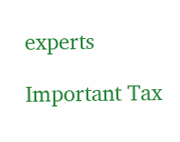experts

Important Tax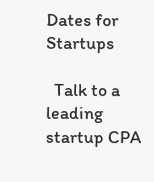Dates for Startups

  Talk to a leading startup CPA